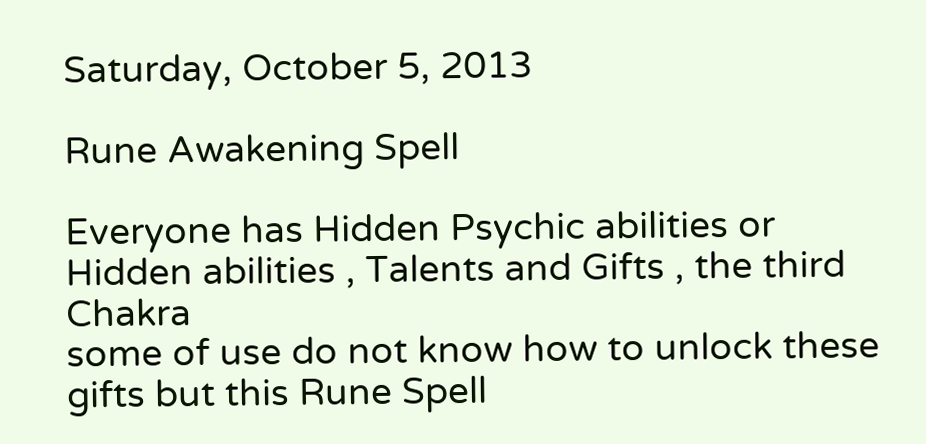Saturday, October 5, 2013

Rune Awakening Spell

Everyone has Hidden Psychic abilities or Hidden abilities , Talents and Gifts , the third Chakra
some of use do not know how to unlock these gifts but this Rune Spell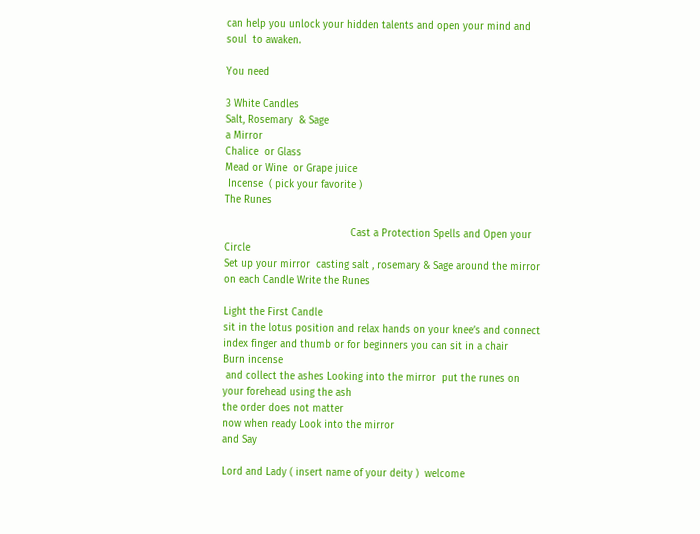can help you unlock your hidden talents and open your mind and soul  to awaken.

You need

3 White Candles
Salt, Rosemary  & Sage
a Mirror
Chalice  or Glass
Mead or Wine  or Grape juice
 Incense  ( pick your favorite )
The Runes

                                          Cast a Protection Spells and Open your Circle
Set up your mirror  casting salt , rosemary & Sage around the mirror
on each Candle Write the Runes

Light the First Candle
sit in the lotus position and relax hands on your knee’s and connect index finger and thumb or for beginners you can sit in a chair
Burn incense
 and collect the ashes Looking into the mirror  put the runes on your forehead using the ash
the order does not matter
now when ready Look into the mirror
and Say

Lord and Lady ( insert name of your deity )  welcome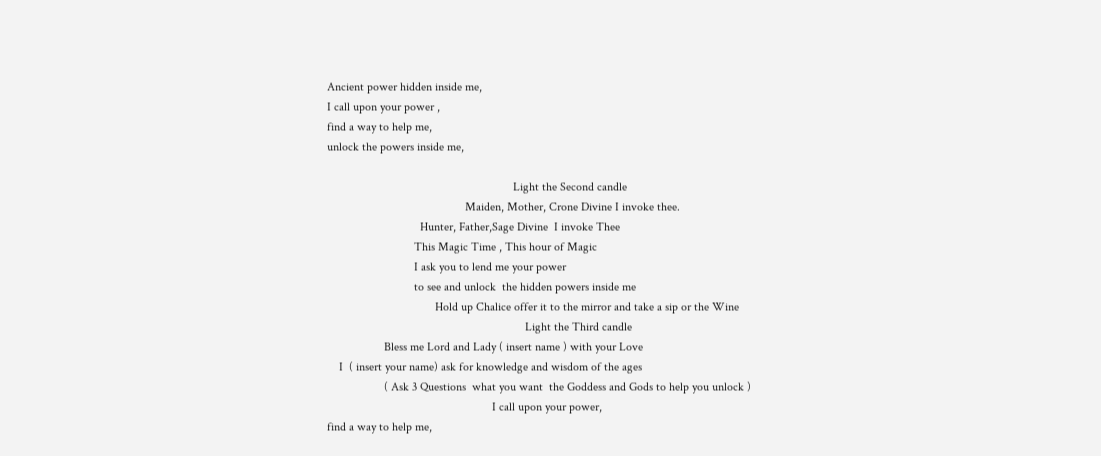Ancient power hidden inside me,
I call upon your power ,
find a way to help me,
unlock the powers inside me,

                                                              Light the Second candle
                                              Maiden, Mother, Crone Divine I invoke thee.
                               Hunter, Father,Sage Divine  I invoke Thee
                             This Magic Time , This hour of Magic
                             I ask you to lend me your power
                             to see and unlock  the hidden powers inside me
                                    Hold up Chalice offer it to the mirror and take a sip or the Wine
                                                                  Light the Third candle
                   Bless me Lord and Lady ( insert name ) with your Love
    I  ( insert your name) ask for knowledge and wisdom of the ages
                   ( Ask 3 Questions  what you want  the Goddess and Gods to help you unlock )
                                                       I call upon your power,
find a way to help me,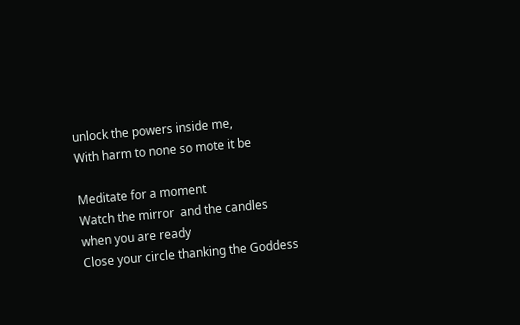unlock the powers inside me,
With harm to none so mote it be

Meditate for a moment
Watch the mirror  and the candles
when you are ready
Close your circle thanking the Goddess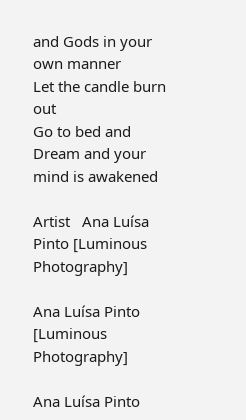and Gods in your own manner
Let the candle burn out
Go to bed and Dream and your mind is awakened

Artist   Ana Luísa Pinto [Luminous Photography]

Ana Luísa Pinto [Luminous Photography]

Ana Luísa Pinto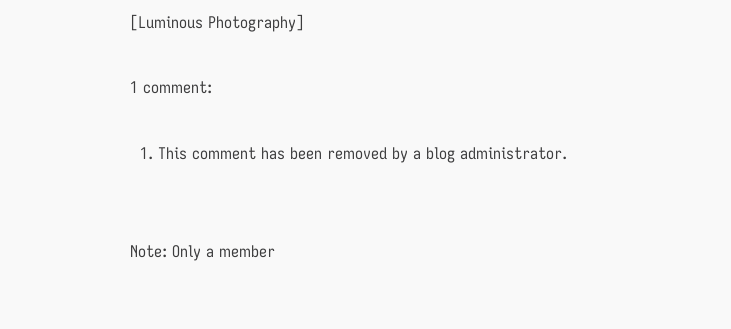[Luminous Photography]

1 comment:

  1. This comment has been removed by a blog administrator.


Note: Only a member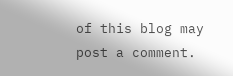of this blog may post a comment.